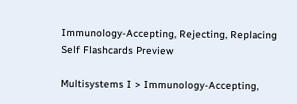Immunology-Accepting, Rejecting, Replacing Self Flashcards Preview

Multisystems I > Immunology-Accepting,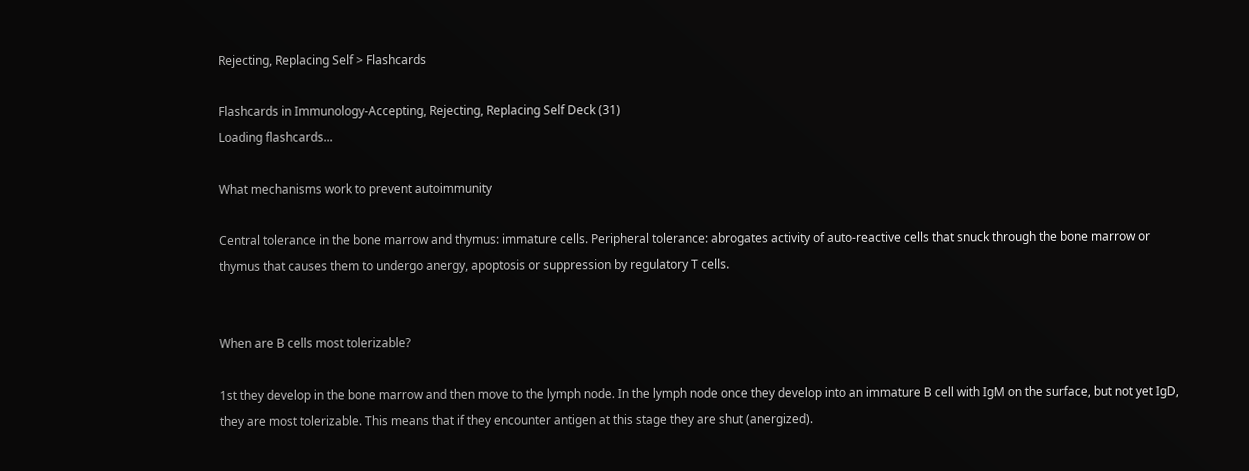Rejecting, Replacing Self > Flashcards

Flashcards in Immunology-Accepting, Rejecting, Replacing Self Deck (31)
Loading flashcards...

What mechanisms work to prevent autoimmunity

Central tolerance in the bone marrow and thymus: immature cells. Peripheral tolerance: abrogates activity of auto-reactive cells that snuck through the bone marrow or thymus that causes them to undergo anergy, apoptosis or suppression by regulatory T cells.


When are B cells most tolerizable?

1st they develop in the bone marrow and then move to the lymph node. In the lymph node once they develop into an immature B cell with IgM on the surface, but not yet IgD, they are most tolerizable. This means that if they encounter antigen at this stage they are shut (anergized).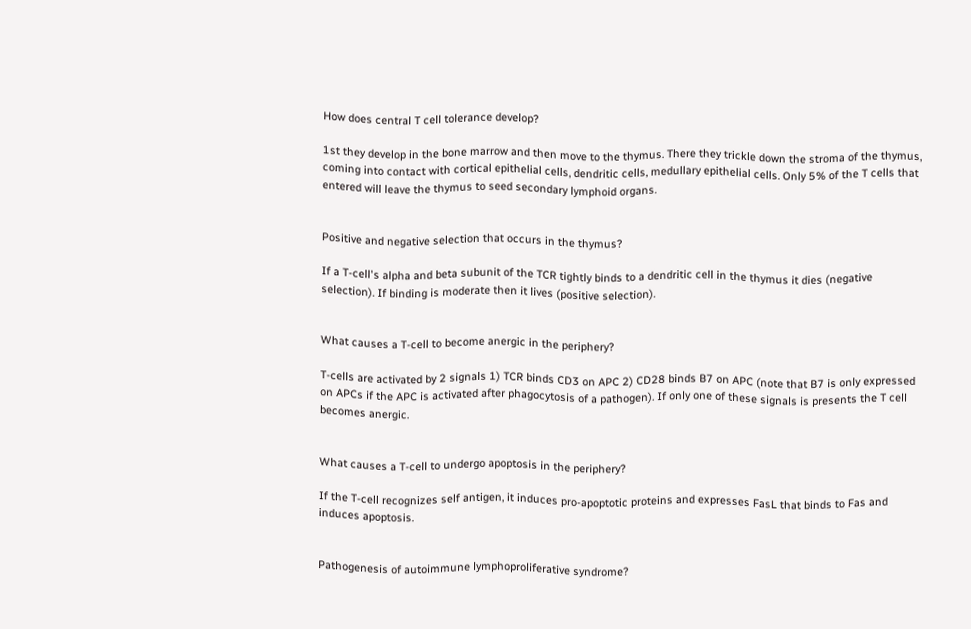How does central T cell tolerance develop?

1st they develop in the bone marrow and then move to the thymus. There they trickle down the stroma of the thymus, coming into contact with cortical epithelial cells, dendritic cells, medullary epithelial cells. Only 5% of the T cells that entered will leave the thymus to seed secondary lymphoid organs.


Positive and negative selection that occurs in the thymus?

If a T-cell's alpha and beta subunit of the TCR tightly binds to a dendritic cell in the thymus it dies (negative selection). If binding is moderate then it lives (positive selection).


What causes a T-cell to become anergic in the periphery?

T-cells are activated by 2 signals 1) TCR binds CD3 on APC 2) CD28 binds B7 on APC (note that B7 is only expressed on APCs if the APC is activated after phagocytosis of a pathogen). If only one of these signals is presents the T cell becomes anergic.


What causes a T-cell to undergo apoptosis in the periphery?

If the T-cell recognizes self antigen, it induces pro-apoptotic proteins and expresses FasL that binds to Fas and induces apoptosis.


Pathogenesis of autoimmune lymphoproliferative syndrome?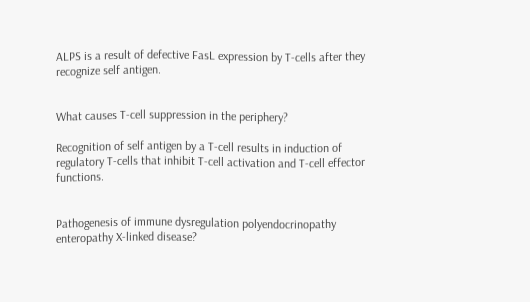ALPS is a result of defective FasL expression by T-cells after they recognize self antigen.


What causes T-cell suppression in the periphery?

Recognition of self antigen by a T-cell results in induction of regulatory T-cells that inhibit T-cell activation and T-cell effector functions.


Pathogenesis of immune dysregulation polyendocrinopathy enteropathy X-linked disease?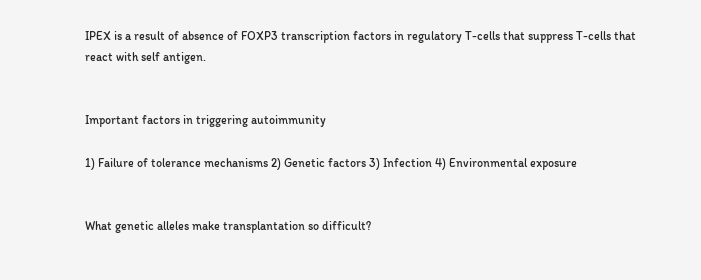IPEX is a result of absence of FOXP3 transcription factors in regulatory T-cells that suppress T-cells that react with self antigen.


Important factors in triggering autoimmunity

1) Failure of tolerance mechanisms 2) Genetic factors 3) Infection 4) Environmental exposure


What genetic alleles make transplantation so difficult?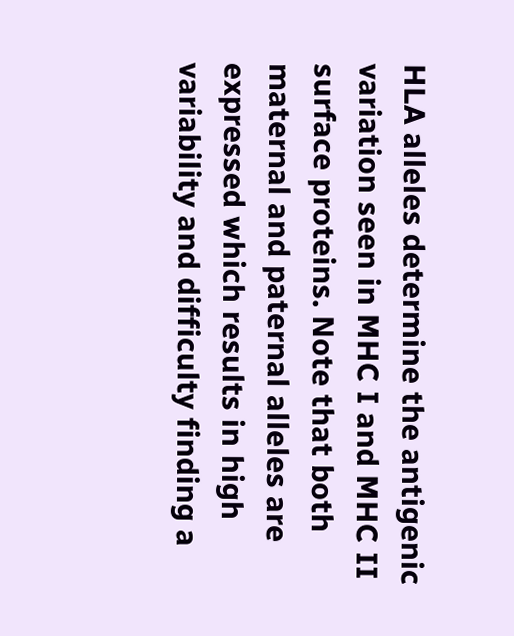HLA alleles determine the antigenic variation seen in MHC I and MHC II surface proteins. Note that both maternal and paternal alleles are expressed which results in high variability and difficulty finding a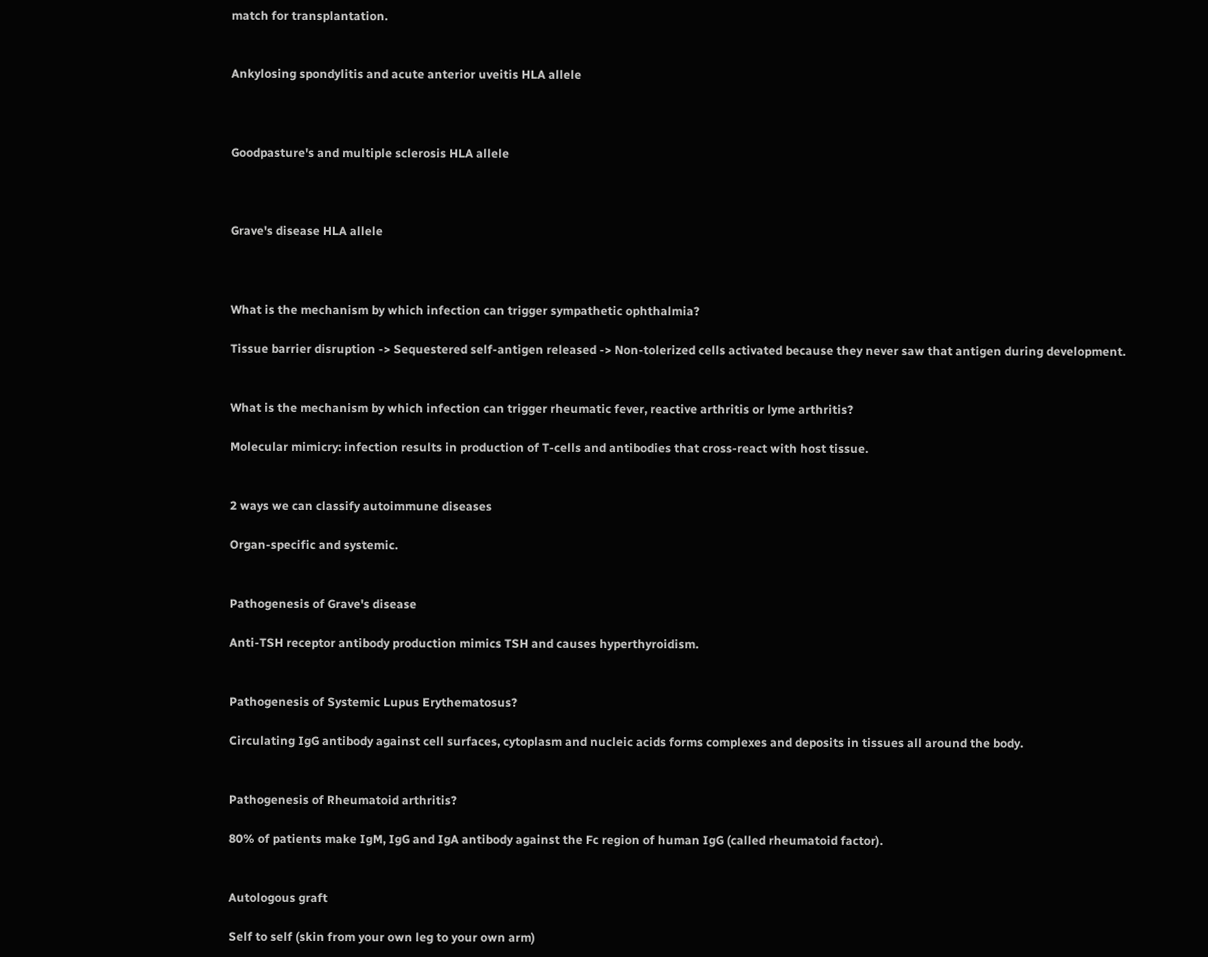match for transplantation.


Ankylosing spondylitis and acute anterior uveitis HLA allele



Goodpasture's and multiple sclerosis HLA allele



Grave's disease HLA allele



What is the mechanism by which infection can trigger sympathetic ophthalmia?

Tissue barrier disruption -> Sequestered self-antigen released -> Non-tolerized cells activated because they never saw that antigen during development.


What is the mechanism by which infection can trigger rheumatic fever, reactive arthritis or lyme arthritis?

Molecular mimicry: infection results in production of T-cells and antibodies that cross-react with host tissue.


2 ways we can classify autoimmune diseases

Organ-specific and systemic.


Pathogenesis of Grave's disease

Anti-TSH receptor antibody production mimics TSH and causes hyperthyroidism.


Pathogenesis of Systemic Lupus Erythematosus?

Circulating IgG antibody against cell surfaces, cytoplasm and nucleic acids forms complexes and deposits in tissues all around the body.


Pathogenesis of Rheumatoid arthritis?

80% of patients make IgM, IgG and IgA antibody against the Fc region of human IgG (called rheumatoid factor).


Autologous graft

Self to self (skin from your own leg to your own arm)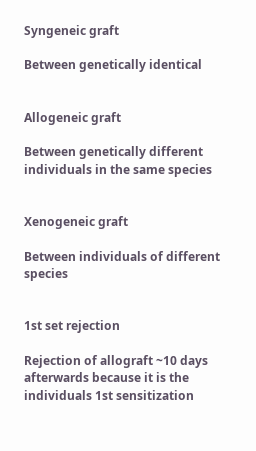Syngeneic graft

Between genetically identical


Allogeneic graft

Between genetically different individuals in the same species


Xenogeneic graft

Between individuals of different species


1st set rejection

Rejection of allograft ~10 days afterwards because it is the individuals 1st sensitization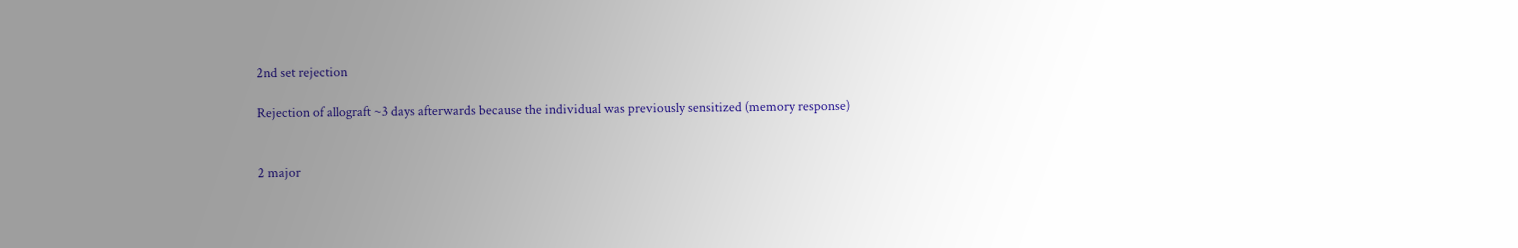2nd set rejection

Rejection of allograft ~3 days afterwards because the individual was previously sensitized (memory response)


2 major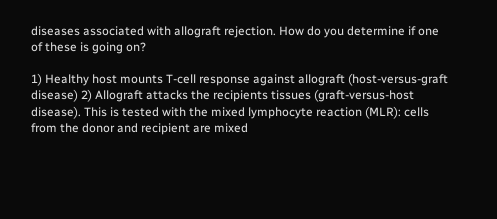diseases associated with allograft rejection. How do you determine if one of these is going on?

1) Healthy host mounts T-cell response against allograft (host-versus-graft disease) 2) Allograft attacks the recipients tissues (graft-versus-host disease). This is tested with the mixed lymphocyte reaction (MLR): cells from the donor and recipient are mixed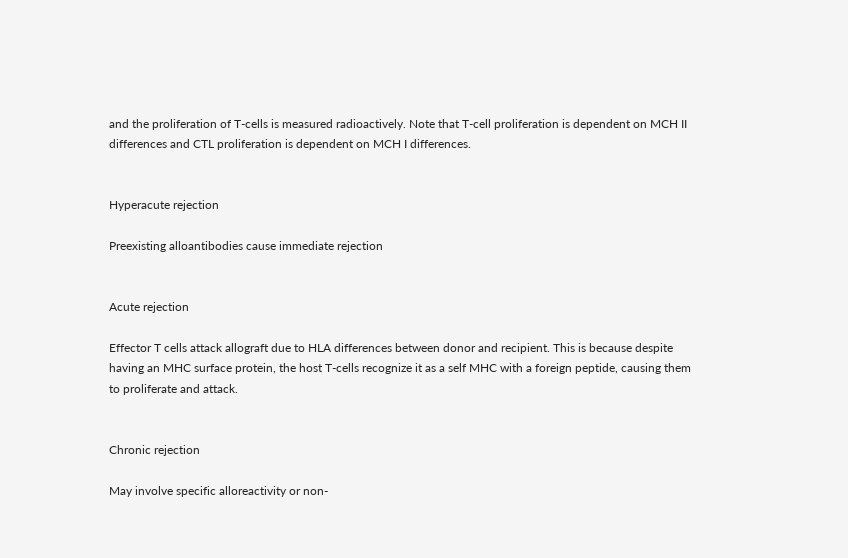and the proliferation of T-cells is measured radioactively. Note that T-cell proliferation is dependent on MCH II differences and CTL proliferation is dependent on MCH I differences.


Hyperacute rejection

Preexisting alloantibodies cause immediate rejection


Acute rejection

Effector T cells attack allograft due to HLA differences between donor and recipient. This is because despite having an MHC surface protein, the host T-cells recognize it as a self MHC with a foreign peptide, causing them to proliferate and attack.


Chronic rejection

May involve specific alloreactivity or non-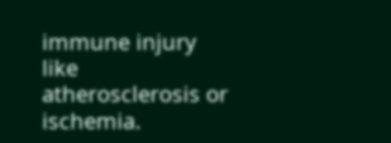immune injury like atherosclerosis or ischemia.